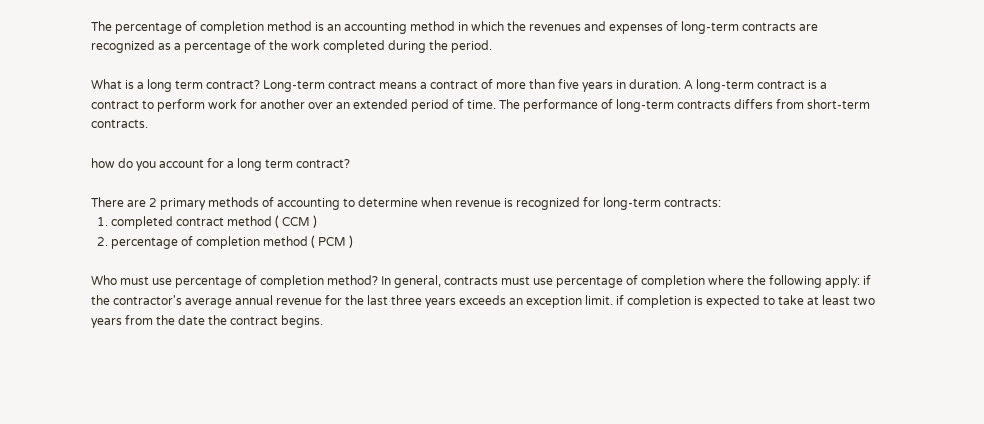The percentage of completion method is an accounting method in which the revenues and expenses of long-term contracts are recognized as a percentage of the work completed during the period.

What is a long term contract? Long-term contract means a contract of more than five years in duration. A long-term contract is a contract to perform work for another over an extended period of time. The performance of long-term contracts differs from short-term contracts.

how do you account for a long term contract?

There are 2 primary methods of accounting to determine when revenue is recognized for long-term contracts:
  1. completed contract method ( CCM )
  2. percentage of completion method ( PCM )

Who must use percentage of completion method? In general, contracts must use percentage of completion where the following apply: if the contractor's average annual revenue for the last three years exceeds an exception limit. if completion is expected to take at least two years from the date the contract begins.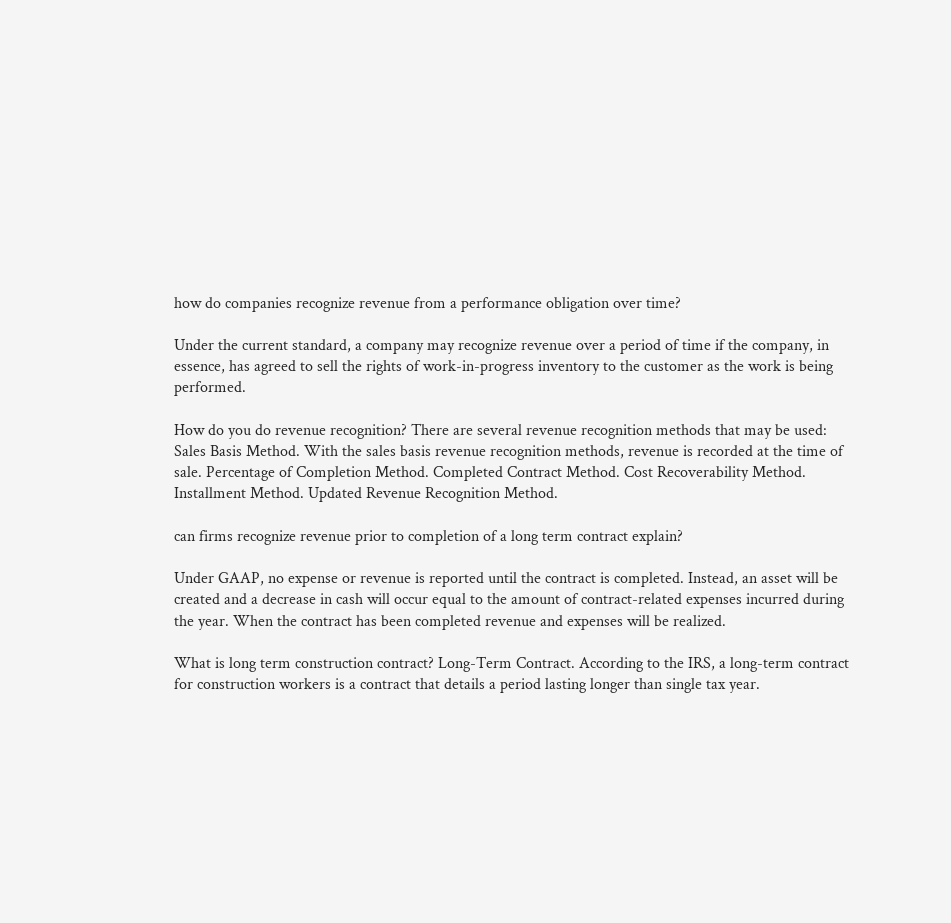how do companies recognize revenue from a performance obligation over time?

Under the current standard, a company may recognize revenue over a period of time if the company, in essence, has agreed to sell the rights of work-in-progress inventory to the customer as the work is being performed.

How do you do revenue recognition? There are several revenue recognition methods that may be used: Sales Basis Method. With the sales basis revenue recognition methods, revenue is recorded at the time of sale. Percentage of Completion Method. Completed Contract Method. Cost Recoverability Method. Installment Method. Updated Revenue Recognition Method.

can firms recognize revenue prior to completion of a long term contract explain?

Under GAAP, no expense or revenue is reported until the contract is completed. Instead, an asset will be created and a decrease in cash will occur equal to the amount of contract-related expenses incurred during the year. When the contract has been completed revenue and expenses will be realized.

What is long term construction contract? Long-Term Contract. According to the IRS, a long-term contract for construction workers is a contract that details a period lasting longer than single tax year.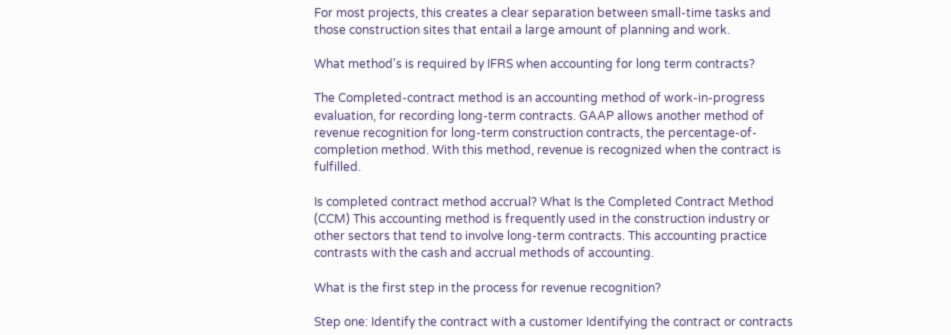For most projects, this creates a clear separation between small-time tasks and those construction sites that entail a large amount of planning and work.

What method's is required by IFRS when accounting for long term contracts?

The Completed-contract method is an accounting method of work-in-progress evaluation, for recording long-term contracts. GAAP allows another method of revenue recognition for long-term construction contracts, the percentage-of-completion method. With this method, revenue is recognized when the contract is fulfilled.

Is completed contract method accrual? What Is the Completed Contract Method (CCM) This accounting method is frequently used in the construction industry or other sectors that tend to involve long-term contracts. This accounting practice contrasts with the cash and accrual methods of accounting.

What is the first step in the process for revenue recognition?

Step one: Identify the contract with a customer Identifying the contract or contracts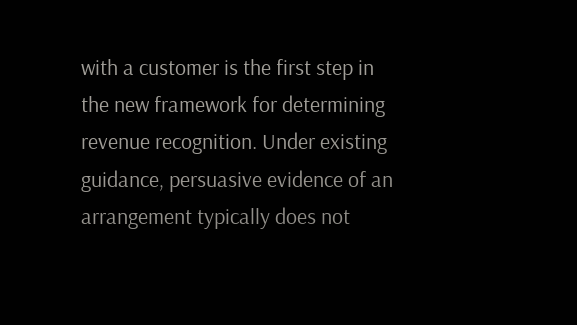with a customer is the first step in the new framework for determining revenue recognition. Under existing guidance, persuasive evidence of an arrangement typically does not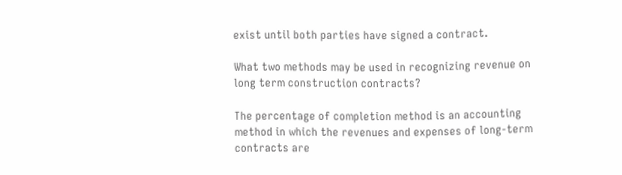exist until both parties have signed a contract.

What two methods may be used in recognizing revenue on long term construction contracts?

The percentage of completion method is an accounting method in which the revenues and expenses of long-term contracts are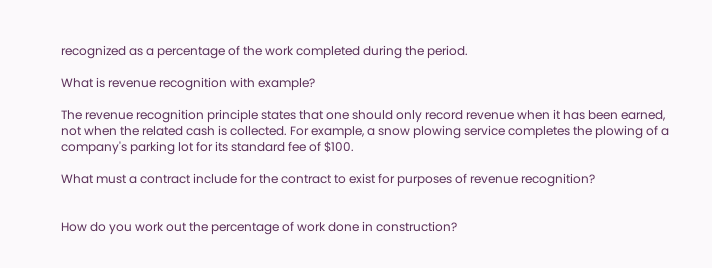recognized as a percentage of the work completed during the period.

What is revenue recognition with example?

The revenue recognition principle states that one should only record revenue when it has been earned, not when the related cash is collected. For example, a snow plowing service completes the plowing of a company's parking lot for its standard fee of $100.

What must a contract include for the contract to exist for purposes of revenue recognition?


How do you work out the percentage of work done in construction?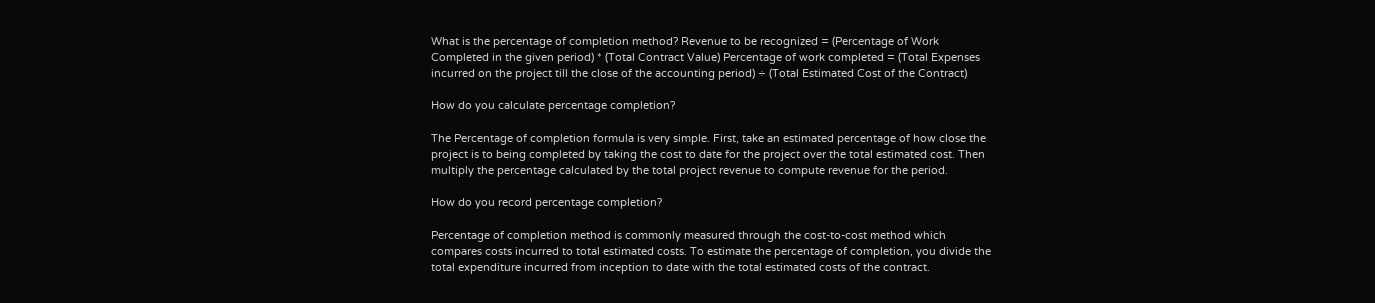What is the percentage of completion method? Revenue to be recognized = (Percentage of Work Completed in the given period) * (Total Contract Value) Percentage of work completed = (Total Expenses incurred on the project till the close of the accounting period) ÷ (Total Estimated Cost of the Contract)

How do you calculate percentage completion?

The Percentage of completion formula is very simple. First, take an estimated percentage of how close the project is to being completed by taking the cost to date for the project over the total estimated cost. Then multiply the percentage calculated by the total project revenue to compute revenue for the period.

How do you record percentage completion?

Percentage of completion method is commonly measured through the cost-to-cost method which compares costs incurred to total estimated costs. To estimate the percentage of completion, you divide the total expenditure incurred from inception to date with the total estimated costs of the contract.